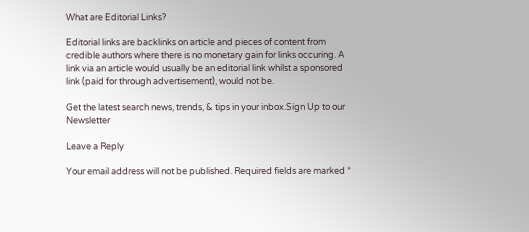What are Editorial Links?

Editorial links are backlinks on article and pieces of content from credible authors where there is no monetary gain for links occuring. A link via an article would usually be an editorial link whilst a sponsored link (paid for through advertisement), would not be.

Get the latest search news, trends, & tips in your inbox.Sign Up to our Newsletter

Leave a Reply

Your email address will not be published. Required fields are marked *